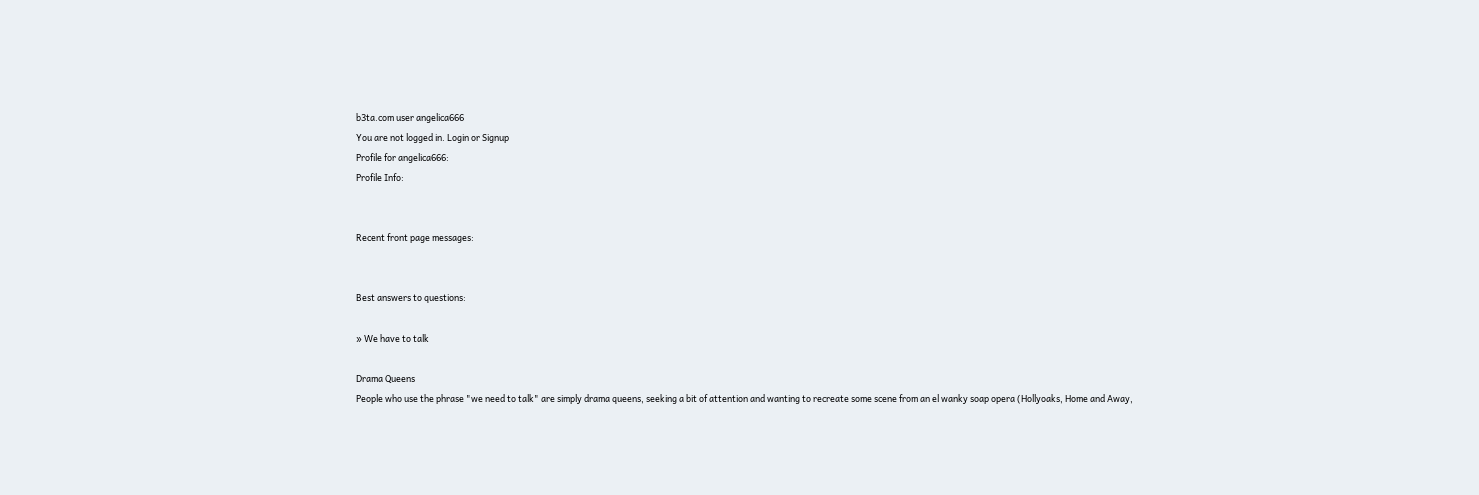b3ta.com user angelica666
You are not logged in. Login or Signup
Profile for angelica666:
Profile Info:


Recent front page messages:


Best answers to questions:

» We have to talk

Drama Queens
People who use the phrase "we need to talk" are simply drama queens, seeking a bit of attention and wanting to recreate some scene from an el wanky soap opera (Hollyoaks, Home and Away,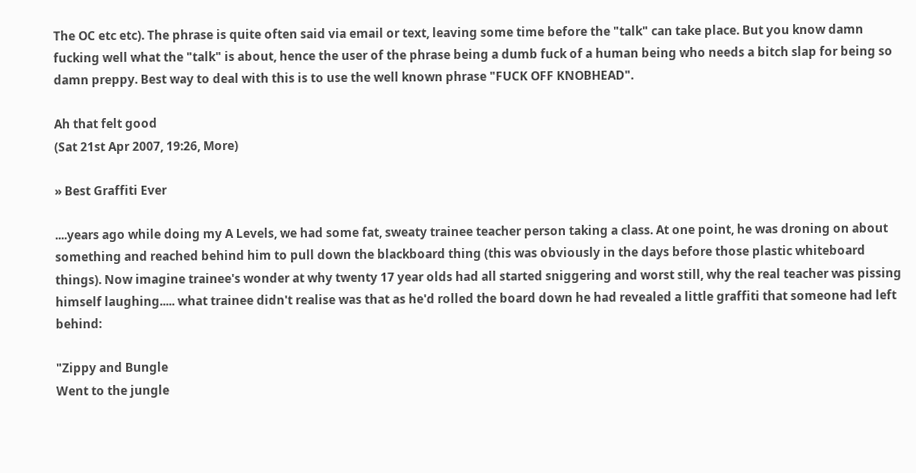The OC etc etc). The phrase is quite often said via email or text, leaving some time before the "talk" can take place. But you know damn fucking well what the "talk" is about, hence the user of the phrase being a dumb fuck of a human being who needs a bitch slap for being so damn preppy. Best way to deal with this is to use the well known phrase "FUCK OFF KNOBHEAD".

Ah that felt good
(Sat 21st Apr 2007, 19:26, More)

» Best Graffiti Ever

....years ago while doing my A Levels, we had some fat, sweaty trainee teacher person taking a class. At one point, he was droning on about something and reached behind him to pull down the blackboard thing (this was obviously in the days before those plastic whiteboard things). Now imagine trainee's wonder at why twenty 17 year olds had all started sniggering and worst still, why the real teacher was pissing himself laughing..... what trainee didn't realise was that as he'd rolled the board down he had revealed a little graffiti that someone had left behind:

"Zippy and Bungle
Went to the jungle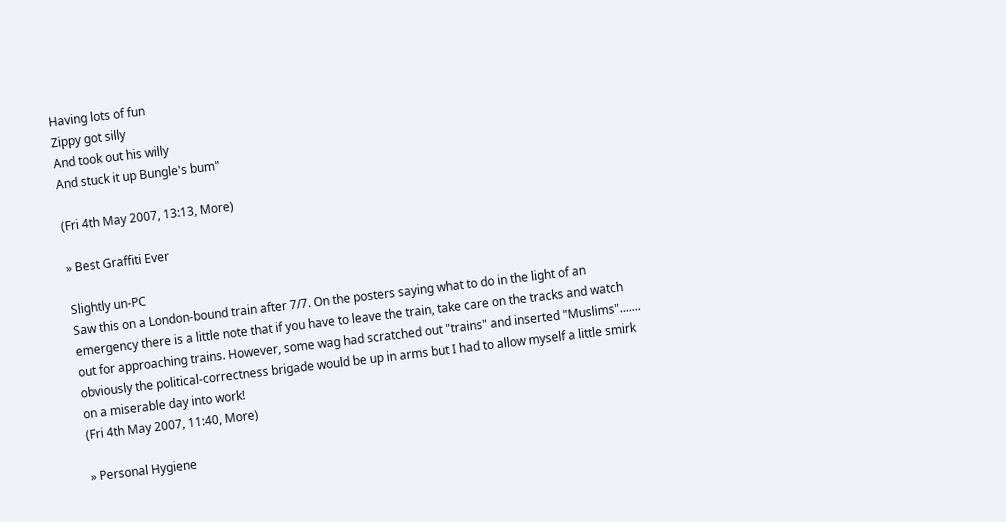Having lots of fun
Zippy got silly
And took out his willy
And stuck it up Bungle's bum"

(Fri 4th May 2007, 13:13, More)

» Best Graffiti Ever

Slightly un-PC
Saw this on a London-bound train after 7/7. On the posters saying what to do in the light of an emergency there is a little note that if you have to leave the train, take care on the tracks and watch out for approaching trains. However, some wag had scratched out "trains" and inserted "Muslims"....... obviously the political-correctness brigade would be up in arms but I had to allow myself a little smirk on a miserable day into work!
(Fri 4th May 2007, 11:40, More)

» Personal Hygiene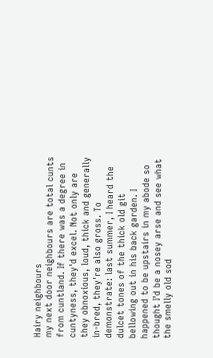Hairy neighbours
my next door neighbours are total cunts from cuntland. If there was a degree in cuntyness, they'd excel. Not only are they obnoxious, loud, thick and generally in-bred, they're also gross. To demonstrate: last summer, I heard the dulcet tones of the thick old git bellowing out in his back garden. I happened to be upstairs in my abode so thought I'd be a nosey arse and see what the smelly old sod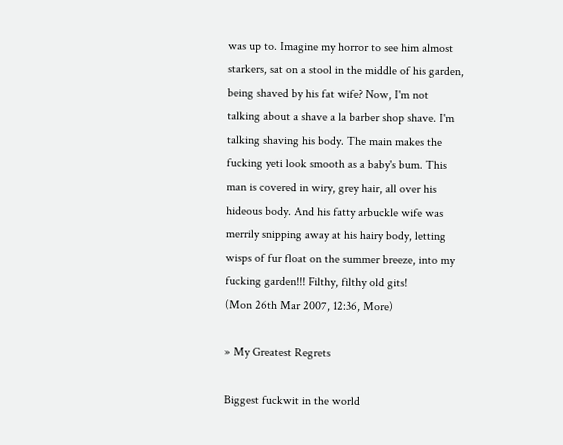was up to. Imagine my horror to see him almost starkers, sat on a stool in the middle of his garden, being shaved by his fat wife? Now, I'm not talking about a shave a la barber shop shave. I'm talking shaving his body. The main makes the fucking yeti look smooth as a baby's bum. This man is covered in wiry, grey hair, all over his hideous body. And his fatty arbuckle wife was merrily snipping away at his hairy body, letting wisps of fur float on the summer breeze, into my fucking garden!!! Filthy, filthy old gits!
(Mon 26th Mar 2007, 12:36, More)

» My Greatest Regrets

Biggest fuckwit in the world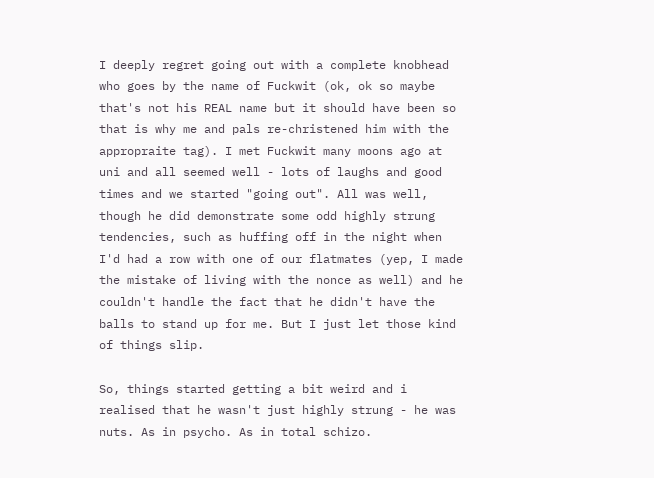I deeply regret going out with a complete knobhead who goes by the name of Fuckwit (ok, ok so maybe that's not his REAL name but it should have been so that is why me and pals re-christened him with the appropraite tag). I met Fuckwit many moons ago at uni and all seemed well - lots of laughs and good times and we started "going out". All was well, though he did demonstrate some odd highly strung tendencies, such as huffing off in the night when I'd had a row with one of our flatmates (yep, I made the mistake of living with the nonce as well) and he couldn't handle the fact that he didn't have the balls to stand up for me. But I just let those kind of things slip.

So, things started getting a bit weird and i realised that he wasn't just highly strung - he was nuts. As in psycho. As in total schizo.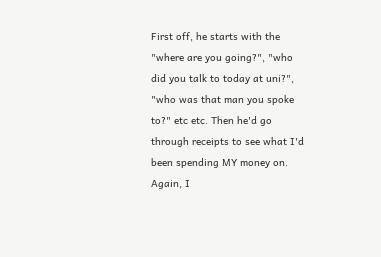First off, he starts with the "where are you going?", "who did you talk to today at uni?", "who was that man you spoke to?" etc etc. Then he'd go through receipts to see what I'd been spending MY money on. Again, I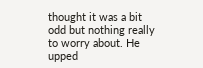thought it was a bit odd but nothing really to worry about. He upped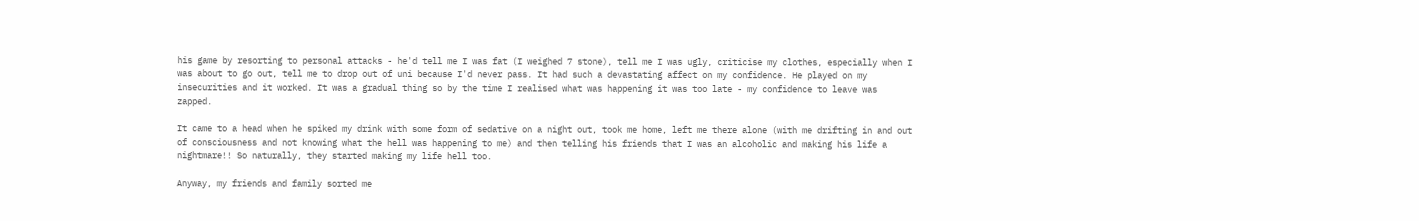his game by resorting to personal attacks - he'd tell me I was fat (I weighed 7 stone), tell me I was ugly, criticise my clothes, especially when I was about to go out, tell me to drop out of uni because I'd never pass. It had such a devastating affect on my confidence. He played on my insecurities and it worked. It was a gradual thing so by the time I realised what was happening it was too late - my confidence to leave was zapped.

It came to a head when he spiked my drink with some form of sedative on a night out, took me home, left me there alone (with me drifting in and out of consciousness and not knowing what the hell was happening to me) and then telling his friends that I was an alcoholic and making his life a nightmare!! So naturally, they started making my life hell too.

Anyway, my friends and family sorted me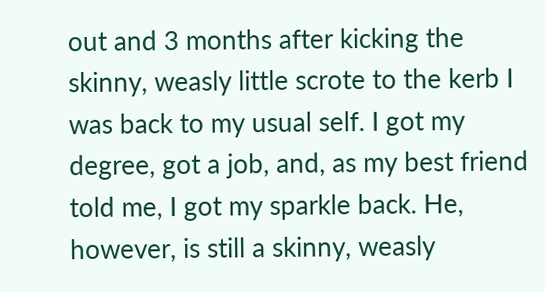out and 3 months after kicking the skinny, weasly little scrote to the kerb I was back to my usual self. I got my degree, got a job, and, as my best friend told me, I got my sparkle back. He, however, is still a skinny, weasly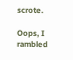scrote.

Oops, I rambled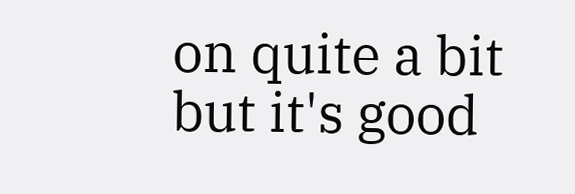on quite a bit but it's good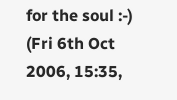for the soul :-)
(Fri 6th Oct 2006, 15:35,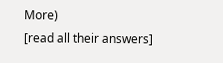More)
[read all their answers]